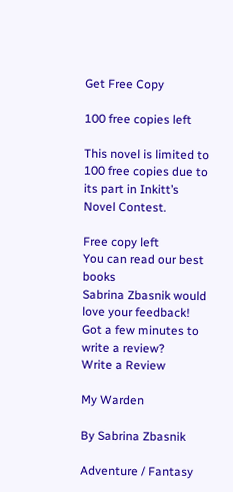Get Free Copy

100 free copies left

This novel is limited to 100 free copies due to its part in Inkitt’s Novel Contest.

Free copy left
You can read our best books
Sabrina Zbasnik would love your feedback! Got a few minutes to write a review?
Write a Review

My Warden

By Sabrina Zbasnik

Adventure / Fantasy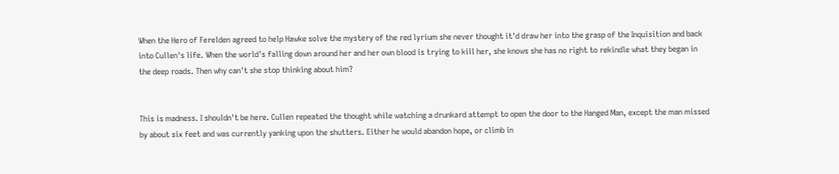When the Hero of Ferelden agreed to help Hawke solve the mystery of the red lyrium she never thought it'd draw her into the grasp of the Inquisition and back into Cullen's life. When the world's falling down around her and her own blood is trying to kill her, she knows she has no right to rekindle what they began in the deep roads. Then why can't she stop thinking about him?


This is madness. I shouldn't be here. Cullen repeated the thought while watching a drunkard attempt to open the door to the Hanged Man, except the man missed by about six feet and was currently yanking upon the shutters. Either he would abandon hope, or climb in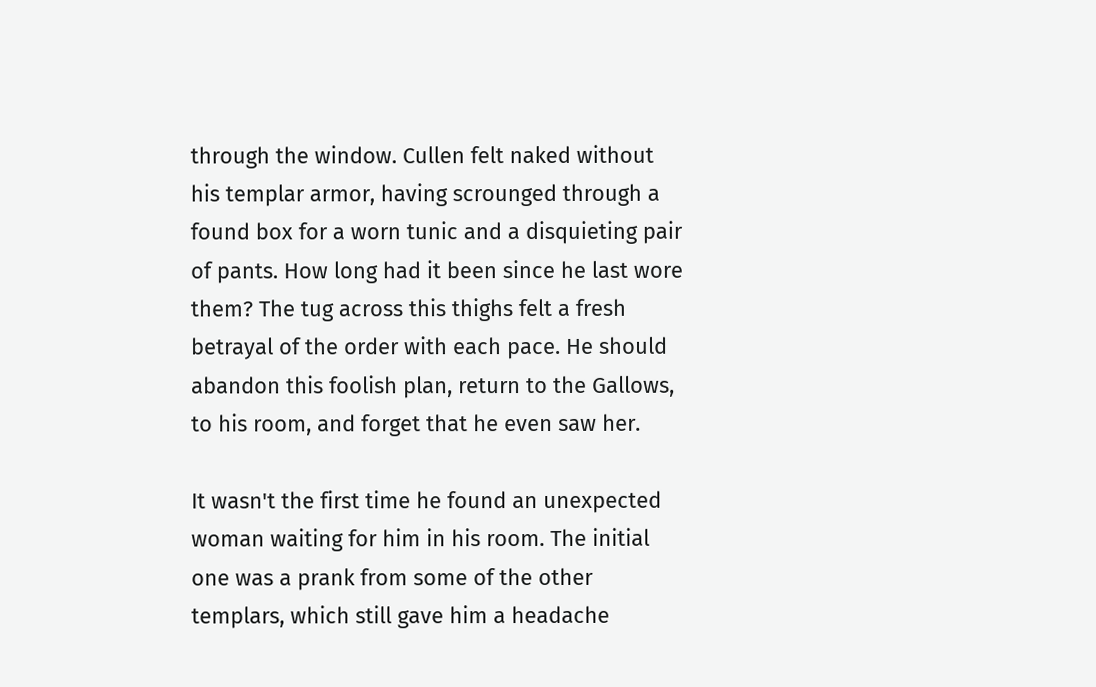through the window. Cullen felt naked without his templar armor, having scrounged through a found box for a worn tunic and a disquieting pair of pants. How long had it been since he last wore them? The tug across this thighs felt a fresh betrayal of the order with each pace. He should abandon this foolish plan, return to the Gallows, to his room, and forget that he even saw her.

It wasn't the first time he found an unexpected woman waiting for him in his room. The initial one was a prank from some of the other templars, which still gave him a headache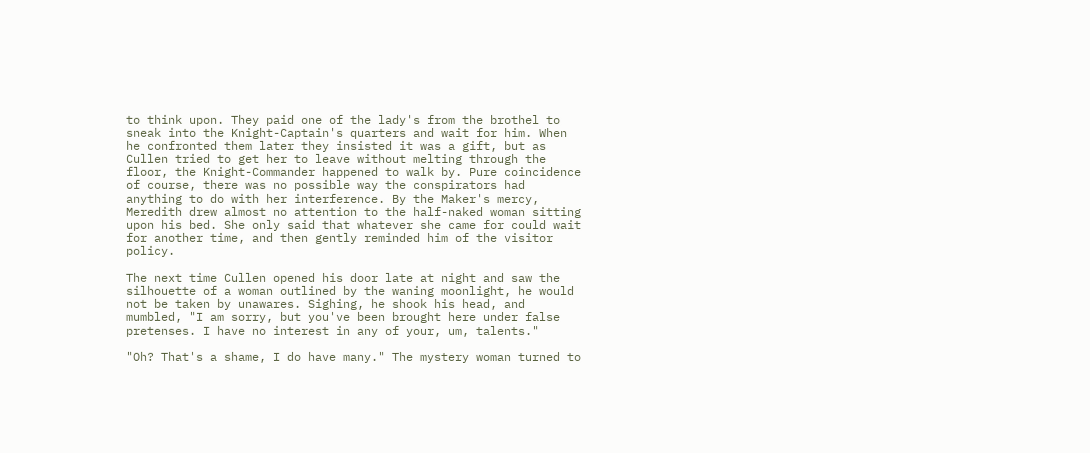to think upon. They paid one of the lady's from the brothel to sneak into the Knight-Captain's quarters and wait for him. When he confronted them later they insisted it was a gift, but as Cullen tried to get her to leave without melting through the floor, the Knight-Commander happened to walk by. Pure coincidence of course, there was no possible way the conspirators had anything to do with her interference. By the Maker's mercy, Meredith drew almost no attention to the half-naked woman sitting upon his bed. She only said that whatever she came for could wait for another time, and then gently reminded him of the visitor policy.

The next time Cullen opened his door late at night and saw the silhouette of a woman outlined by the waning moonlight, he would not be taken by unawares. Sighing, he shook his head, and mumbled, "I am sorry, but you've been brought here under false pretenses. I have no interest in any of your, um, talents."

"Oh? That's a shame, I do have many." The mystery woman turned to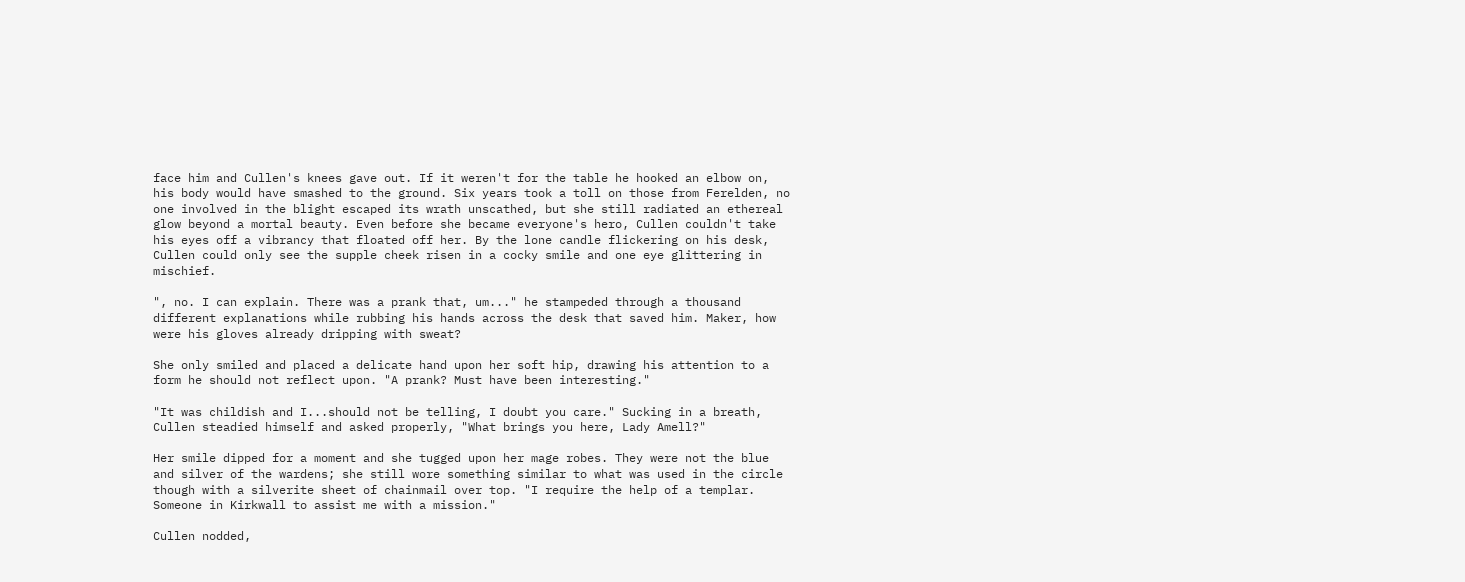face him and Cullen's knees gave out. If it weren't for the table he hooked an elbow on, his body would have smashed to the ground. Six years took a toll on those from Ferelden, no one involved in the blight escaped its wrath unscathed, but she still radiated an ethereal glow beyond a mortal beauty. Even before she became everyone's hero, Cullen couldn't take his eyes off a vibrancy that floated off her. By the lone candle flickering on his desk, Cullen could only see the supple cheek risen in a cocky smile and one eye glittering in mischief.

", no. I can explain. There was a prank that, um..." he stampeded through a thousand different explanations while rubbing his hands across the desk that saved him. Maker, how were his gloves already dripping with sweat?

She only smiled and placed a delicate hand upon her soft hip, drawing his attention to a form he should not reflect upon. "A prank? Must have been interesting."

"It was childish and I...should not be telling, I doubt you care." Sucking in a breath, Cullen steadied himself and asked properly, "What brings you here, Lady Amell?"

Her smile dipped for a moment and she tugged upon her mage robes. They were not the blue and silver of the wardens; she still wore something similar to what was used in the circle though with a silverite sheet of chainmail over top. "I require the help of a templar. Someone in Kirkwall to assist me with a mission."

Cullen nodded,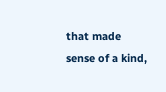that made sense of a kind,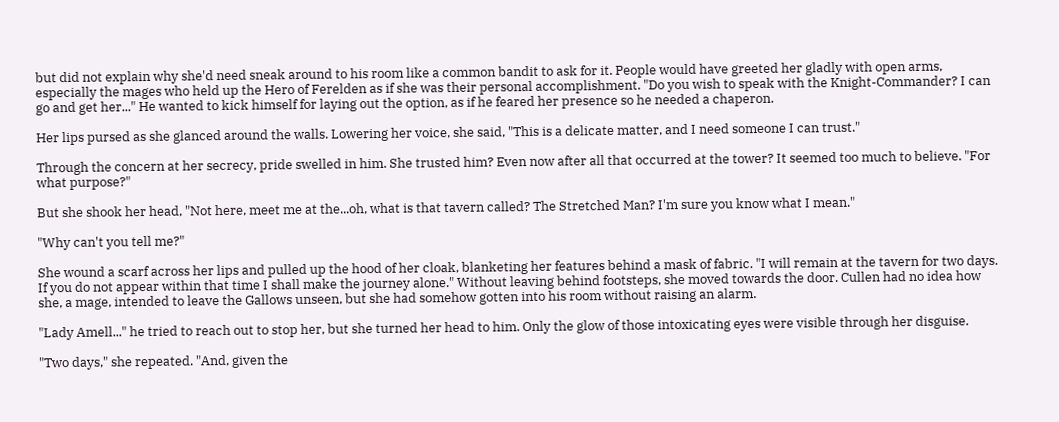but did not explain why she'd need sneak around to his room like a common bandit to ask for it. People would have greeted her gladly with open arms, especially the mages who held up the Hero of Ferelden as if she was their personal accomplishment. "Do you wish to speak with the Knight-Commander? I can go and get her..." He wanted to kick himself for laying out the option, as if he feared her presence so he needed a chaperon.

Her lips pursed as she glanced around the walls. Lowering her voice, she said, "This is a delicate matter, and I need someone I can trust."

Through the concern at her secrecy, pride swelled in him. She trusted him? Even now after all that occurred at the tower? It seemed too much to believe. "For what purpose?"

But she shook her head, "Not here, meet me at the...oh, what is that tavern called? The Stretched Man? I'm sure you know what I mean."

"Why can't you tell me?"

She wound a scarf across her lips and pulled up the hood of her cloak, blanketing her features behind a mask of fabric. "I will remain at the tavern for two days. If you do not appear within that time I shall make the journey alone." Without leaving behind footsteps, she moved towards the door. Cullen had no idea how she, a mage, intended to leave the Gallows unseen, but she had somehow gotten into his room without raising an alarm.

"Lady Amell..." he tried to reach out to stop her, but she turned her head to him. Only the glow of those intoxicating eyes were visible through her disguise.

"Two days," she repeated. "And, given the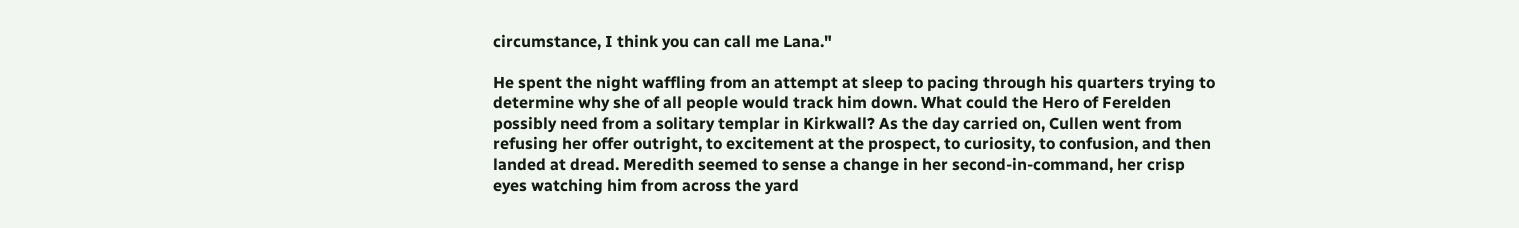circumstance, I think you can call me Lana."

He spent the night waffling from an attempt at sleep to pacing through his quarters trying to determine why she of all people would track him down. What could the Hero of Ferelden possibly need from a solitary templar in Kirkwall? As the day carried on, Cullen went from refusing her offer outright, to excitement at the prospect, to curiosity, to confusion, and then landed at dread. Meredith seemed to sense a change in her second-in-command, her crisp eyes watching him from across the yard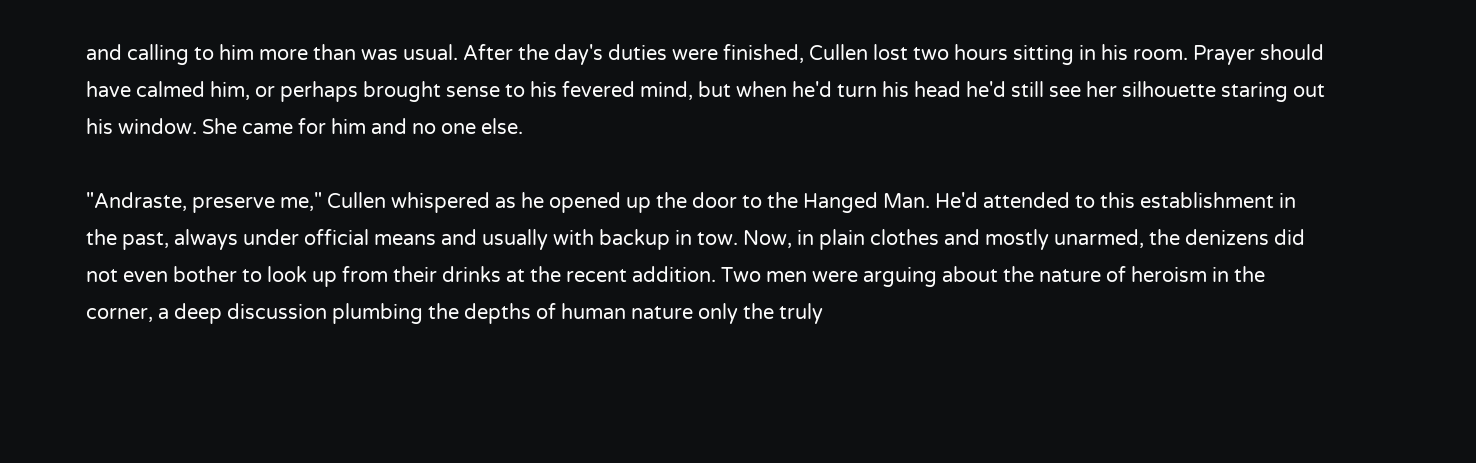and calling to him more than was usual. After the day's duties were finished, Cullen lost two hours sitting in his room. Prayer should have calmed him, or perhaps brought sense to his fevered mind, but when he'd turn his head he'd still see her silhouette staring out his window. She came for him and no one else.

"Andraste, preserve me," Cullen whispered as he opened up the door to the Hanged Man. He'd attended to this establishment in the past, always under official means and usually with backup in tow. Now, in plain clothes and mostly unarmed, the denizens did not even bother to look up from their drinks at the recent addition. Two men were arguing about the nature of heroism in the corner, a deep discussion plumbing the depths of human nature only the truly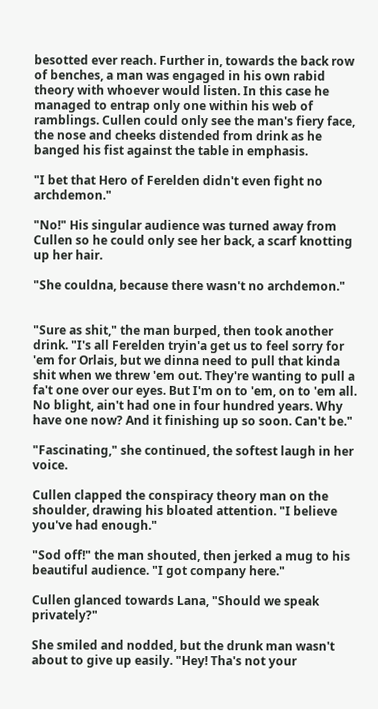besotted ever reach. Further in, towards the back row of benches, a man was engaged in his own rabid theory with whoever would listen. In this case he managed to entrap only one within his web of ramblings. Cullen could only see the man's fiery face, the nose and cheeks distended from drink as he banged his fist against the table in emphasis.

"I bet that Hero of Ferelden didn't even fight no archdemon."

"No!" His singular audience was turned away from Cullen so he could only see her back, a scarf knotting up her hair.

"She couldna, because there wasn't no archdemon."


"Sure as shit," the man burped, then took another drink. "I's all Ferelden tryin'a get us to feel sorry for 'em for Orlais, but we dinna need to pull that kinda shit when we threw 'em out. They're wanting to pull a fa't one over our eyes. But I'm on to 'em, on to 'em all. No blight, ain't had one in four hundred years. Why have one now? And it finishing up so soon. Can't be."

"Fascinating," she continued, the softest laugh in her voice.

Cullen clapped the conspiracy theory man on the shoulder, drawing his bloated attention. "I believe you've had enough."

"Sod off!" the man shouted, then jerked a mug to his beautiful audience. "I got company here."

Cullen glanced towards Lana, "Should we speak privately?"

She smiled and nodded, but the drunk man wasn't about to give up easily. "Hey! Tha's not your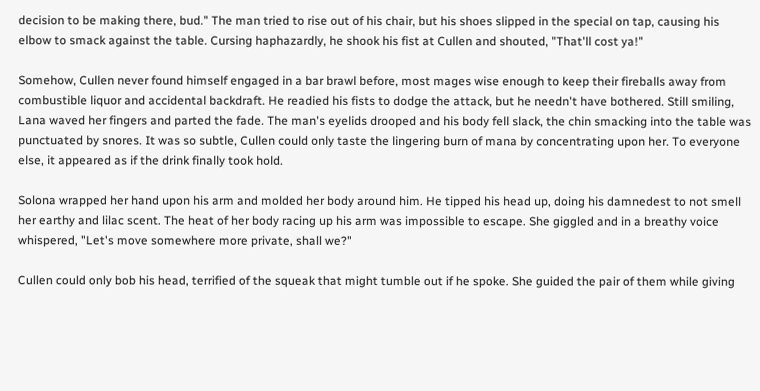decision to be making there, bud." The man tried to rise out of his chair, but his shoes slipped in the special on tap, causing his elbow to smack against the table. Cursing haphazardly, he shook his fist at Cullen and shouted, "That'll cost ya!"

Somehow, Cullen never found himself engaged in a bar brawl before, most mages wise enough to keep their fireballs away from combustible liquor and accidental backdraft. He readied his fists to dodge the attack, but he needn't have bothered. Still smiling, Lana waved her fingers and parted the fade. The man's eyelids drooped and his body fell slack, the chin smacking into the table was punctuated by snores. It was so subtle, Cullen could only taste the lingering burn of mana by concentrating upon her. To everyone else, it appeared as if the drink finally took hold.

Solona wrapped her hand upon his arm and molded her body around him. He tipped his head up, doing his damnedest to not smell her earthy and lilac scent. The heat of her body racing up his arm was impossible to escape. She giggled and in a breathy voice whispered, "Let's move somewhere more private, shall we?"

Cullen could only bob his head, terrified of the squeak that might tumble out if he spoke. She guided the pair of them while giving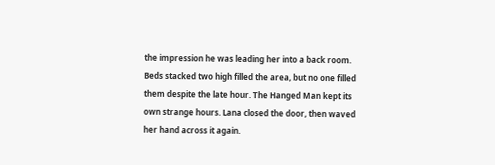the impression he was leading her into a back room. Beds stacked two high filled the area, but no one filled them despite the late hour. The Hanged Man kept its own strange hours. Lana closed the door, then waved her hand across it again.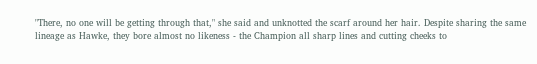"There, no one will be getting through that," she said and unknotted the scarf around her hair. Despite sharing the same lineage as Hawke, they bore almost no likeness - the Champion all sharp lines and cutting cheeks to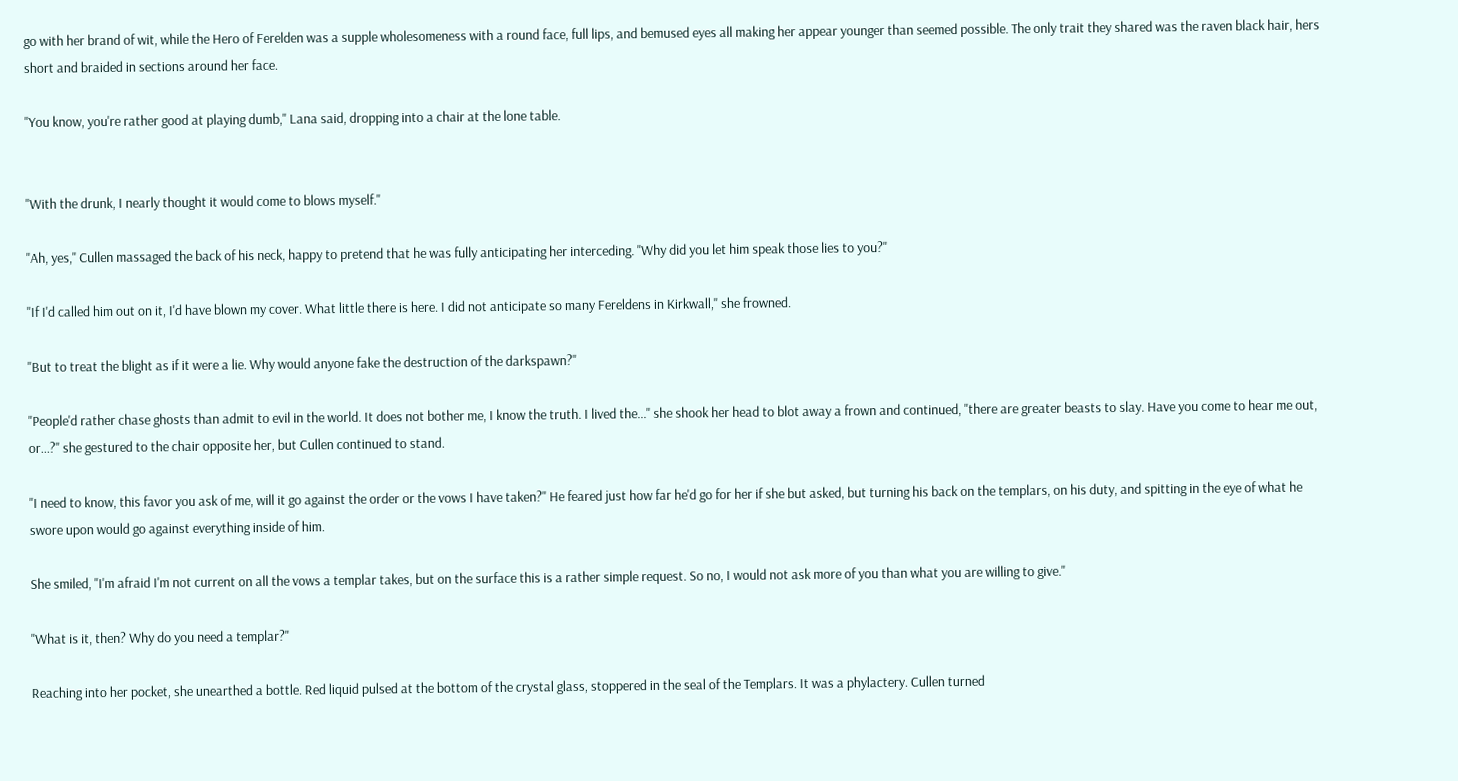go with her brand of wit, while the Hero of Ferelden was a supple wholesomeness with a round face, full lips, and bemused eyes all making her appear younger than seemed possible. The only trait they shared was the raven black hair, hers short and braided in sections around her face.

"You know, you're rather good at playing dumb," Lana said, dropping into a chair at the lone table.


"With the drunk, I nearly thought it would come to blows myself."

"Ah, yes," Cullen massaged the back of his neck, happy to pretend that he was fully anticipating her interceding. "Why did you let him speak those lies to you?"

"If I'd called him out on it, I'd have blown my cover. What little there is here. I did not anticipate so many Fereldens in Kirkwall," she frowned.

"But to treat the blight as if it were a lie. Why would anyone fake the destruction of the darkspawn?"

"People'd rather chase ghosts than admit to evil in the world. It does not bother me, I know the truth. I lived the..." she shook her head to blot away a frown and continued, "there are greater beasts to slay. Have you come to hear me out, or...?" she gestured to the chair opposite her, but Cullen continued to stand.

"I need to know, this favor you ask of me, will it go against the order or the vows I have taken?" He feared just how far he'd go for her if she but asked, but turning his back on the templars, on his duty, and spitting in the eye of what he swore upon would go against everything inside of him.

She smiled, "I'm afraid I'm not current on all the vows a templar takes, but on the surface this is a rather simple request. So no, I would not ask more of you than what you are willing to give."

"What is it, then? Why do you need a templar?"

Reaching into her pocket, she unearthed a bottle. Red liquid pulsed at the bottom of the crystal glass, stoppered in the seal of the Templars. It was a phylactery. Cullen turned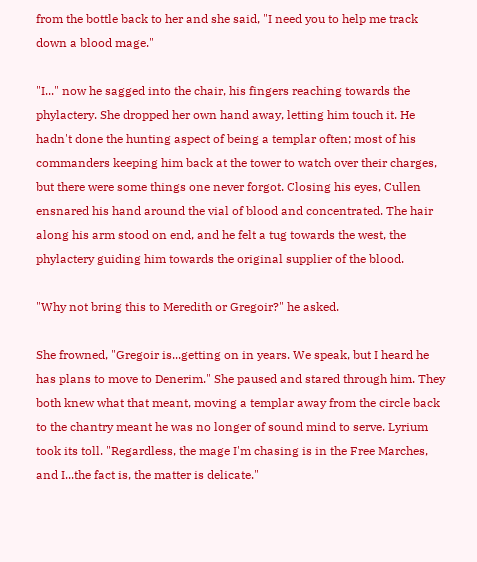from the bottle back to her and she said, "I need you to help me track down a blood mage."

"I..." now he sagged into the chair, his fingers reaching towards the phylactery. She dropped her own hand away, letting him touch it. He hadn't done the hunting aspect of being a templar often; most of his commanders keeping him back at the tower to watch over their charges, but there were some things one never forgot. Closing his eyes, Cullen ensnared his hand around the vial of blood and concentrated. The hair along his arm stood on end, and he felt a tug towards the west, the phylactery guiding him towards the original supplier of the blood.

"Why not bring this to Meredith or Gregoir?" he asked.

She frowned, "Gregoir is...getting on in years. We speak, but I heard he has plans to move to Denerim." She paused and stared through him. They both knew what that meant, moving a templar away from the circle back to the chantry meant he was no longer of sound mind to serve. Lyrium took its toll. "Regardless, the mage I'm chasing is in the Free Marches, and I...the fact is, the matter is delicate."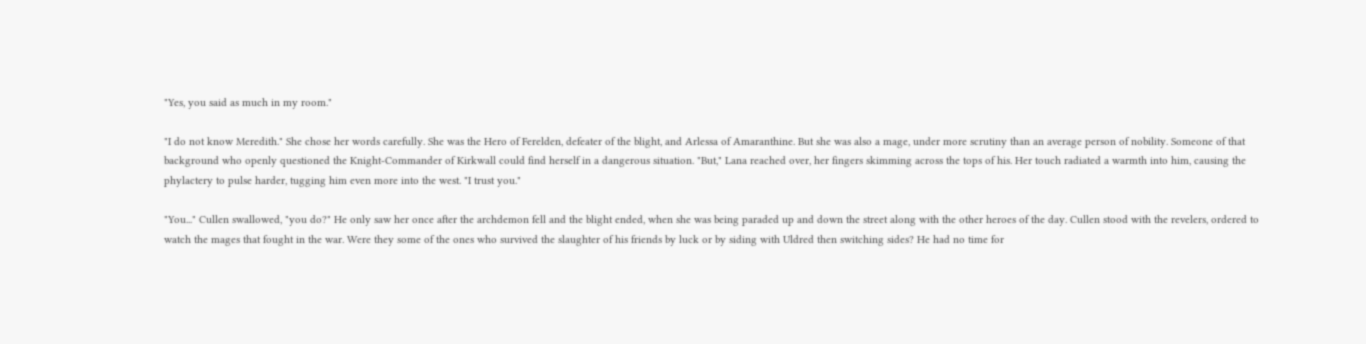"Yes, you said as much in my room."

"I do not know Meredith." She chose her words carefully. She was the Hero of Ferelden, defeater of the blight, and Arlessa of Amaranthine. But she was also a mage, under more scrutiny than an average person of nobility. Someone of that background who openly questioned the Knight-Commander of Kirkwall could find herself in a dangerous situation. "But," Lana reached over, her fingers skimming across the tops of his. Her touch radiated a warmth into him, causing the phylactery to pulse harder, tugging him even more into the west. "I trust you."

"You..." Cullen swallowed, "you do?" He only saw her once after the archdemon fell and the blight ended, when she was being paraded up and down the street along with the other heroes of the day. Cullen stood with the revelers, ordered to watch the mages that fought in the war. Were they some of the ones who survived the slaughter of his friends by luck or by siding with Uldred then switching sides? He had no time for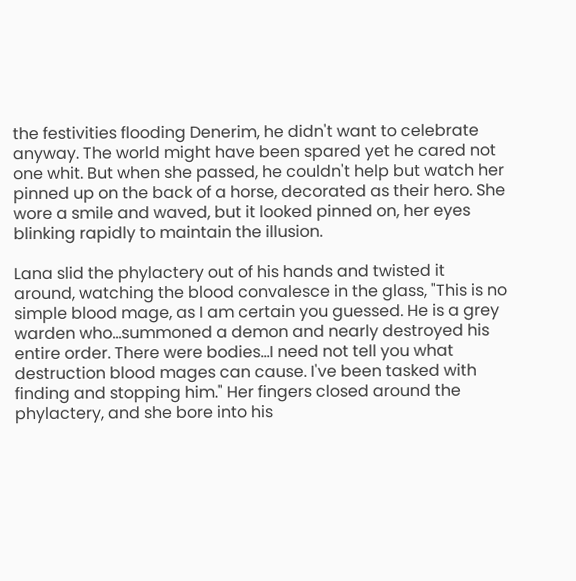the festivities flooding Denerim, he didn't want to celebrate anyway. The world might have been spared yet he cared not one whit. But when she passed, he couldn't help but watch her pinned up on the back of a horse, decorated as their hero. She wore a smile and waved, but it looked pinned on, her eyes blinking rapidly to maintain the illusion.

Lana slid the phylactery out of his hands and twisted it around, watching the blood convalesce in the glass, "This is no simple blood mage, as I am certain you guessed. He is a grey warden who...summoned a demon and nearly destroyed his entire order. There were bodies...I need not tell you what destruction blood mages can cause. I've been tasked with finding and stopping him." Her fingers closed around the phylactery, and she bore into his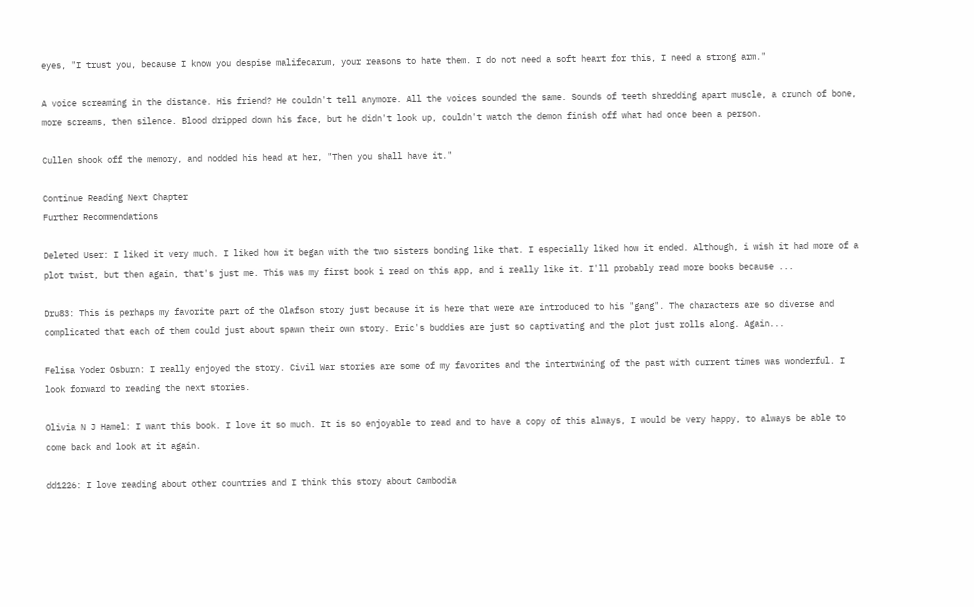eyes, "I trust you, because I know you despise malifecarum, your reasons to hate them. I do not need a soft heart for this, I need a strong arm."

A voice screaming in the distance. His friend? He couldn't tell anymore. All the voices sounded the same. Sounds of teeth shredding apart muscle, a crunch of bone, more screams, then silence. Blood dripped down his face, but he didn't look up, couldn't watch the demon finish off what had once been a person.

Cullen shook off the memory, and nodded his head at her, "Then you shall have it."

Continue Reading Next Chapter
Further Recommendations

Deleted User: I liked it very much. I liked how it began with the two sisters bonding like that. I especially liked how it ended. Although, i wish it had more of a plot twist, but then again, that's just me. This was my first book i read on this app, and i really like it. I'll probably read more books because ...

Dru83: This is perhaps my favorite part of the Olafson story just because it is here that were are introduced to his "gang". The characters are so diverse and complicated that each of them could just about spawn their own story. Eric's buddies are just so captivating and the plot just rolls along. Again...

Felisa Yoder Osburn: I really enjoyed the story. Civil War stories are some of my favorites and the intertwining of the past with current times was wonderful. I look forward to reading the next stories.

Olivia N J Hamel: I want this book. I love it so much. It is so enjoyable to read and to have a copy of this always, I would be very happy, to always be able to come back and look at it again.

dd1226: I love reading about other countries and I think this story about Cambodia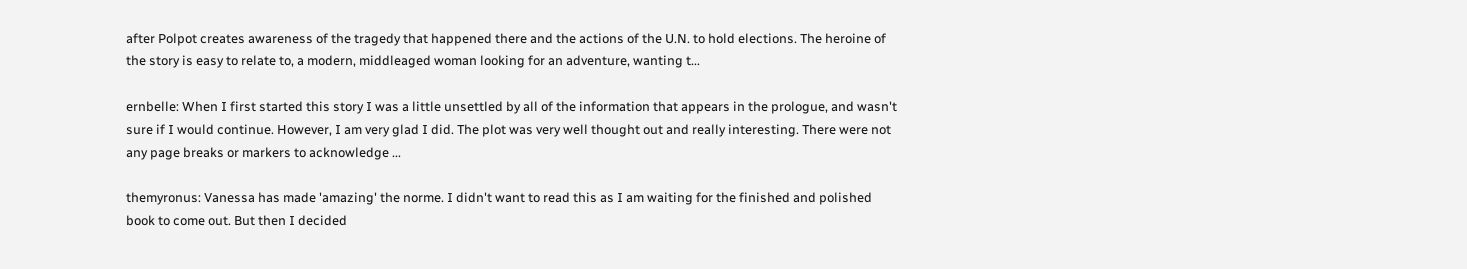after Polpot creates awareness of the tragedy that happened there and the actions of the U.N. to hold elections. The heroine of the story is easy to relate to, a modern, middleaged woman looking for an adventure, wanting t...

ernbelle: When I first started this story I was a little unsettled by all of the information that appears in the prologue, and wasn't sure if I would continue. However, I am very glad I did. The plot was very well thought out and really interesting. There were not any page breaks or markers to acknowledge ...

themyronus: Vanessa has made 'amazing' the norme. I didn't want to read this as I am waiting for the finished and polished book to come out. But then I decided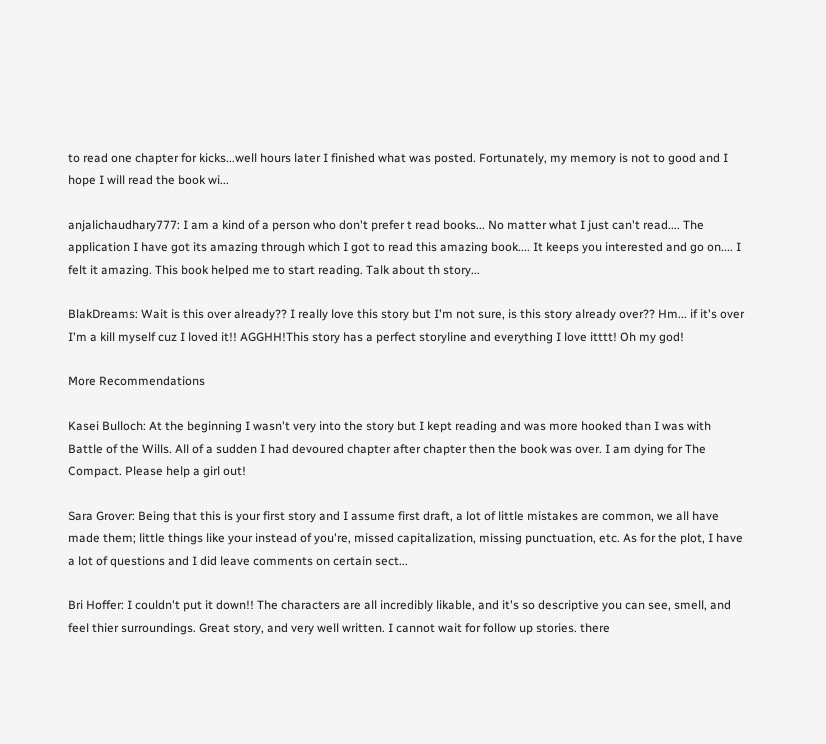to read one chapter for kicks...well hours later I finished what was posted. Fortunately, my memory is not to good and I hope I will read the book wi...

anjalichaudhary777: I am a kind of a person who don't prefer t read books... No matter what I just can't read.... The application I have got its amazing through which I got to read this amazing book.... It keeps you interested and go on.... I felt it amazing. This book helped me to start reading. Talk about th story...

BlakDreams: Wait is this over already?? I really love this story but I'm not sure, is this story already over?? Hm... if it's over I'm a kill myself cuz I loved it!! AGGHH!This story has a perfect storyline and everything I love itttt! Oh my god!

More Recommendations

Kasei Bulloch: At the beginning I wasn't very into the story but I kept reading and was more hooked than I was with Battle of the Wills. All of a sudden I had devoured chapter after chapter then the book was over. I am dying for The Compact. Please help a girl out!

Sara Grover: Being that this is your first story and I assume first draft, a lot of little mistakes are common, we all have made them; little things like your instead of you're, missed capitalization, missing punctuation, etc. As for the plot, I have a lot of questions and I did leave comments on certain sect...

Bri Hoffer: I couldn't put it down!! The characters are all incredibly likable, and it's so descriptive you can see, smell, and feel thier surroundings. Great story, and very well written. I cannot wait for follow up stories. there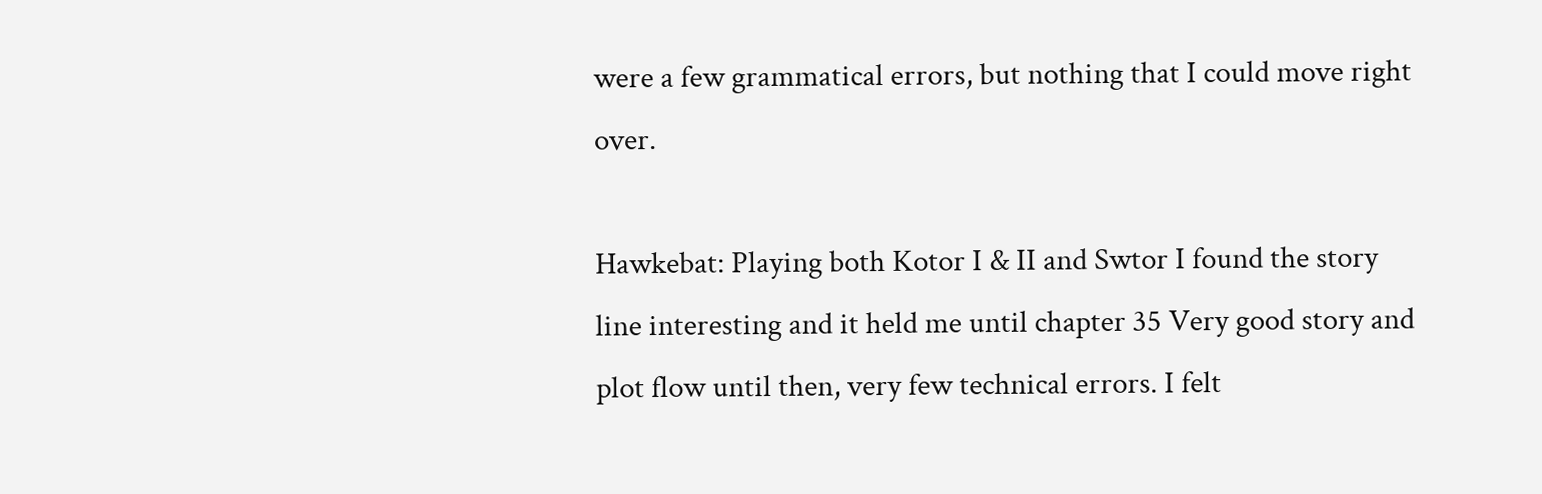were a few grammatical errors, but nothing that I could move right over.

Hawkebat: Playing both Kotor I & II and Swtor I found the story line interesting and it held me until chapter 35 Very good story and plot flow until then, very few technical errors. I felt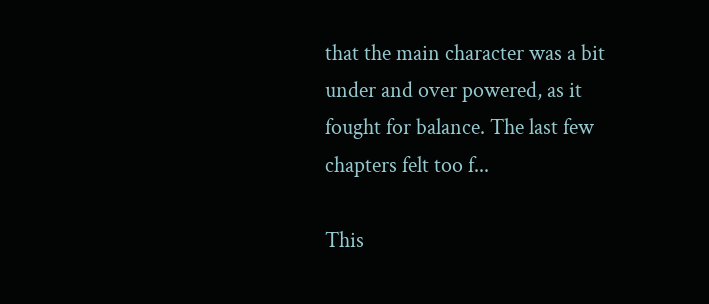that the main character was a bit under and over powered, as it fought for balance. The last few chapters felt too f...

This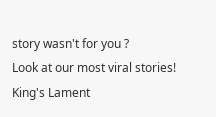story wasn't for you ?
Look at our most viral stories!
King's Lament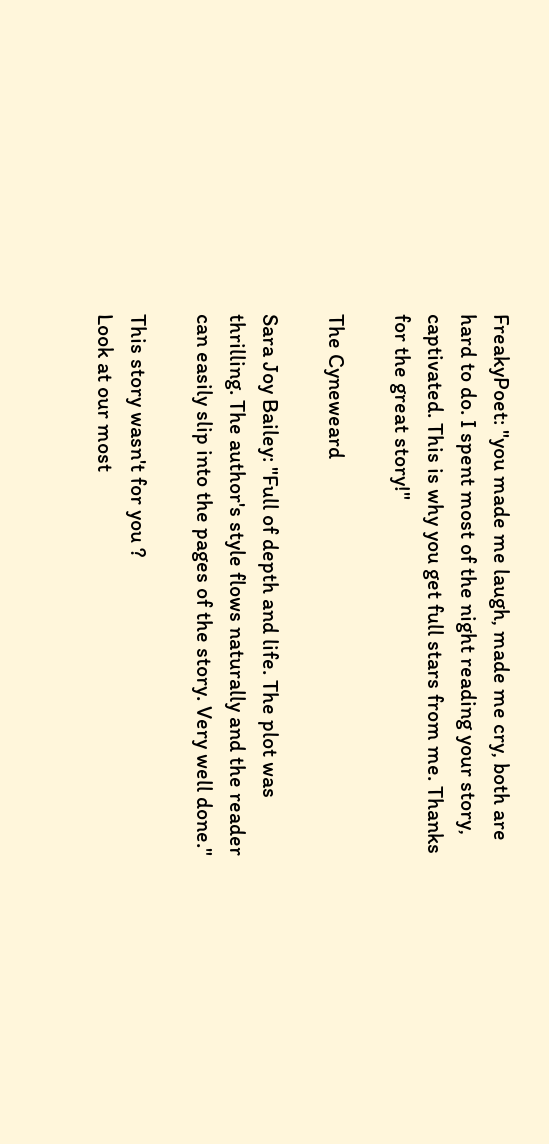FreakyPoet: "you made me laugh, made me cry, both are hard to do. I spent most of the night reading your story, captivated. This is why you get full stars from me. Thanks for the great story!"

The Cyneweard

Sara Joy Bailey: "Full of depth and life. The plot was thrilling. The author's style flows naturally and the reader can easily slip into the pages of the story. Very well done."

This story wasn't for you ?
Look at our most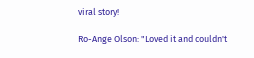viral story!

Ro-Ange Olson: "Loved it and couldn't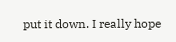put it down. I really hope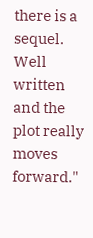there is a sequel. Well written and the plot really moves forward."